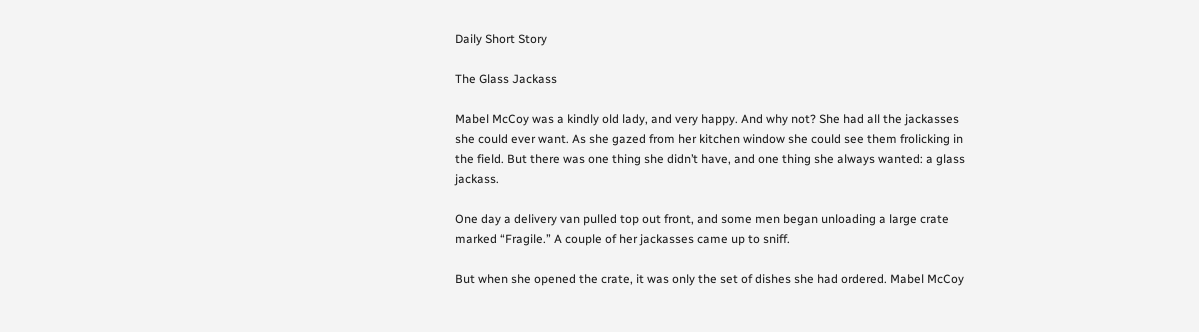Daily Short Story

The Glass Jackass

Mabel McCoy was a kindly old lady, and very happy. And why not? She had all the jackasses she could ever want. As she gazed from her kitchen window she could see them frolicking in the field. But there was one thing she didn’t have, and one thing she always wanted: a glass jackass.

One day a delivery van pulled top out front, and some men began unloading a large crate marked “Fragile.” A couple of her jackasses came up to sniff.

But when she opened the crate, it was only the set of dishes she had ordered. Mabel McCoy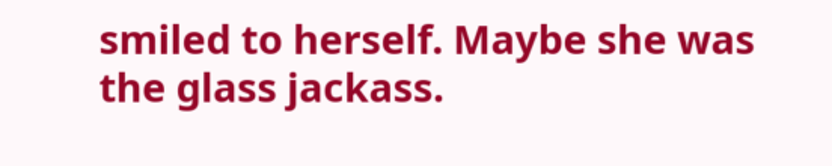smiled to herself. Maybe she was the glass jackass.